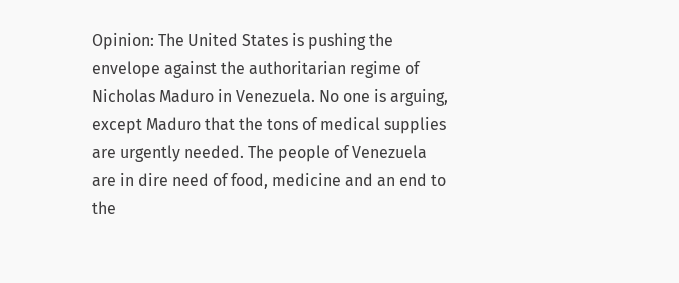Opinion: The United States is pushing the envelope against the authoritarian regime of Nicholas Maduro in Venezuela. No one is arguing, except Maduro that the tons of medical supplies are urgently needed. The people of Venezuela are in dire need of food, medicine and an end to the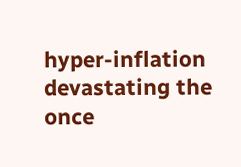hyper-inflation devastating the once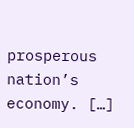prosperous nation’s economy. […]